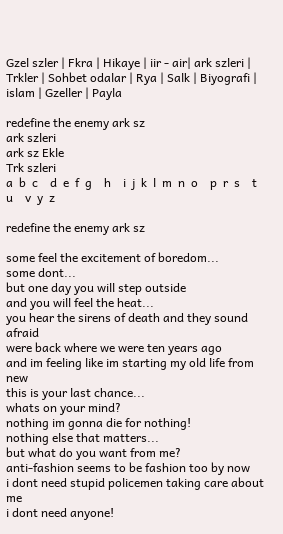Gzel szler | Fkra | Hikaye | iir - air| ark szleri | Trkler | Sohbet odalar | Rya | Salk | Biyografi | islam | Gzeller | Payla

redefine the enemy ark sz
ark szleri
ark sz Ekle
Trk szleri
a  b  c    d  e  f  g    h    i  j  k  l  m  n  o    p  r  s    t  u    v  y  z

redefine the enemy ark sz

some feel the excitement of boredom...
some dont...
but one day you will step outside
and you will feel the heat...
you hear the sirens of death and they sound afraid
were back where we were ten years ago
and im feeling like im starting my old life from new
this is your last chance...
whats on your mind?
nothing im gonna die for nothing!
nothing else that matters...
but what do you want from me?
anti-fashion seems to be fashion too by now
i dont need stupid policemen taking care about me
i dont need anyone!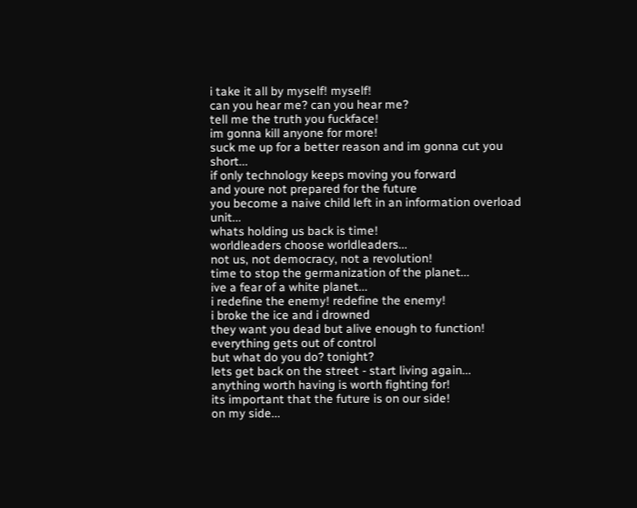i take it all by myself! myself!
can you hear me? can you hear me?
tell me the truth you fuckface!
im gonna kill anyone for more!
suck me up for a better reason and im gonna cut you short...
if only technology keeps moving you forward
and youre not prepared for the future
you become a naive child left in an information overload unit...
whats holding us back is time!
worldleaders choose worldleaders...
not us, not democracy, not a revolution!
time to stop the germanization of the planet...
ive a fear of a white planet...
i redefine the enemy! redefine the enemy!
i broke the ice and i drowned
they want you dead but alive enough to function!
everything gets out of control
but what do you do? tonight?
lets get back on the street - start living again...
anything worth having is worth fighting for!
its important that the future is on our side!
on my side...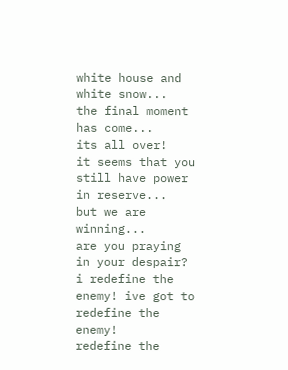white house and white snow...
the final moment has come...
its all over!
it seems that you still have power in reserve...
but we are winning...
are you praying in your despair?
i redefine the enemy! ive got to redefine the enemy!
redefine the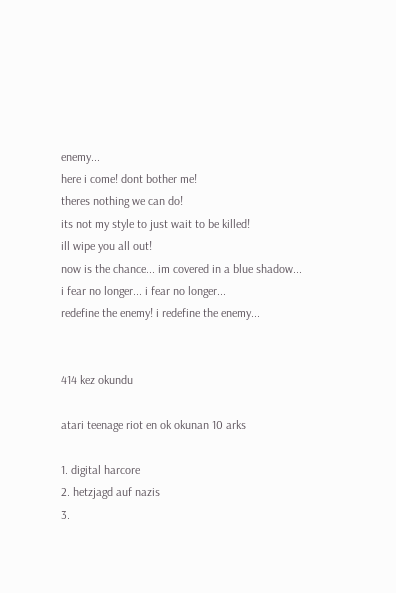enemy...
here i come! dont bother me!
theres nothing we can do!
its not my style to just wait to be killed!
ill wipe you all out!
now is the chance... im covered in a blue shadow...
i fear no longer... i fear no longer...
redefine the enemy! i redefine the enemy...


414 kez okundu

atari teenage riot en ok okunan 10 arks

1. digital harcore
2. hetzjagd auf nazis
3.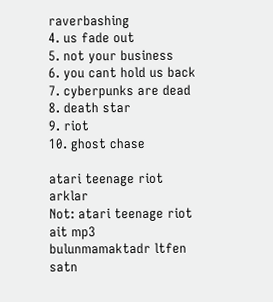raverbashing
4. us fade out
5. not your business
6. you cant hold us back
7. cyberpunks are dead
8. death star
9. riot
10. ghost chase

atari teenage riot arklar
Not: atari teenage riot ait mp3 bulunmamaktadr ltfen satn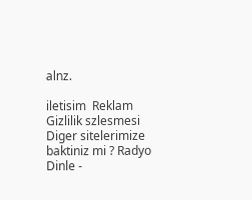alnz.

iletisim  Reklam  Gizlilik szlesmesi
Diger sitelerimize baktiniz mi ? Radyo Dinle -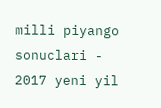milli piyango sonuclari - 2017 yeni yil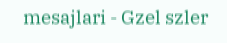mesajlari - Gzel szler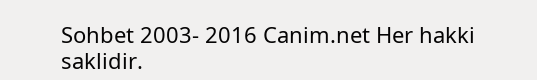Sohbet 2003- 2016 Canim.net Her hakki saklidir.